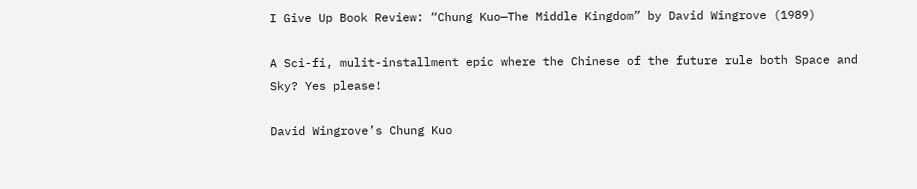I Give Up Book Review: “Chung Kuo—The Middle Kingdom” by David Wingrove (1989)

A Sci-fi, mulit-installment epic where the Chinese of the future rule both Space and Sky? Yes please!

David Wingrove’s Chung Kuo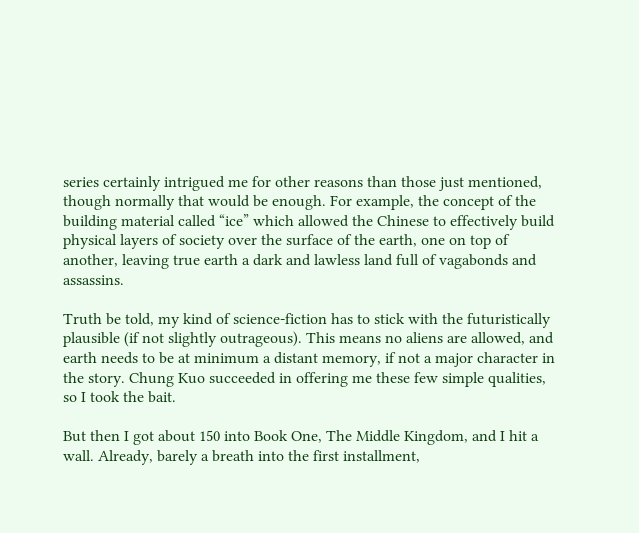series certainly intrigued me for other reasons than those just mentioned, though normally that would be enough. For example, the concept of the building material called “ice” which allowed the Chinese to effectively build physical layers of society over the surface of the earth, one on top of another, leaving true earth a dark and lawless land full of vagabonds and assassins.

Truth be told, my kind of science-fiction has to stick with the futuristically plausible (if not slightly outrageous). This means no aliens are allowed, and earth needs to be at minimum a distant memory, if not a major character in the story. Chung Kuo succeeded in offering me these few simple qualities, so I took the bait.

But then I got about 150 into Book One, The Middle Kingdom, and I hit a wall. Already, barely a breath into the first installment,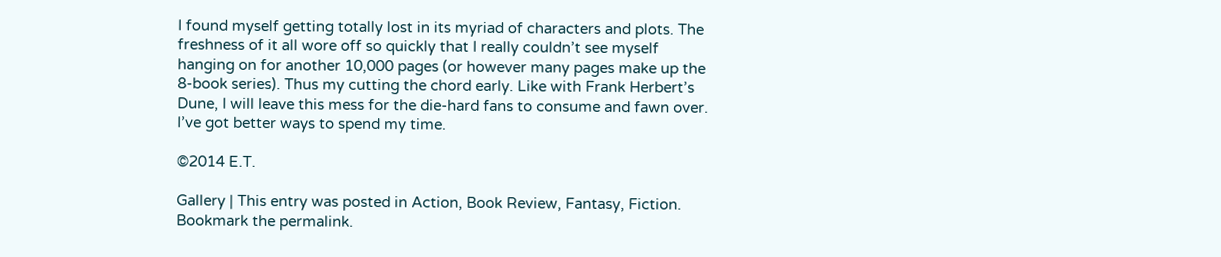I found myself getting totally lost in its myriad of characters and plots. The freshness of it all wore off so quickly that I really couldn’t see myself hanging on for another 10,000 pages (or however many pages make up the 8-book series). Thus my cutting the chord early. Like with Frank Herbert’s Dune, I will leave this mess for the die-hard fans to consume and fawn over. I’ve got better ways to spend my time.

©2014 E.T.

Gallery | This entry was posted in Action, Book Review, Fantasy, Fiction. Bookmark the permalink.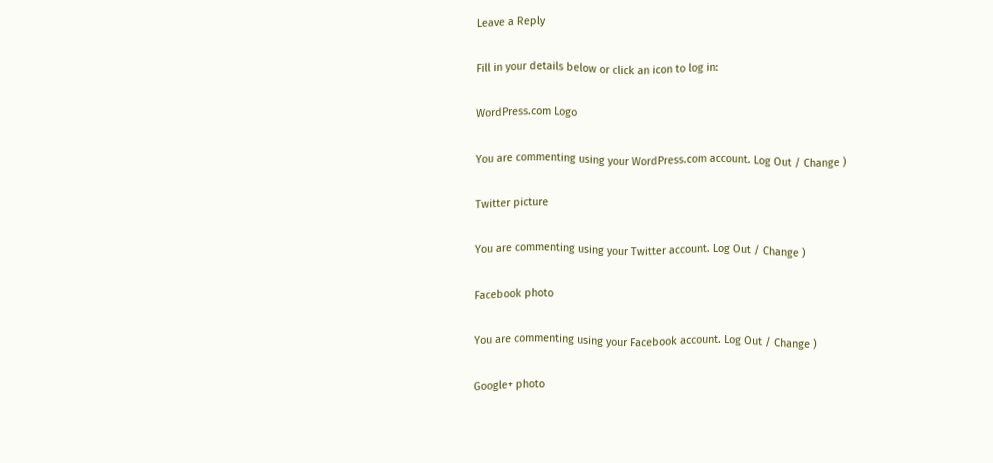Leave a Reply

Fill in your details below or click an icon to log in:

WordPress.com Logo

You are commenting using your WordPress.com account. Log Out / Change )

Twitter picture

You are commenting using your Twitter account. Log Out / Change )

Facebook photo

You are commenting using your Facebook account. Log Out / Change )

Google+ photo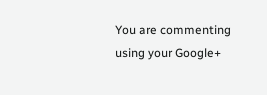You are commenting using your Google+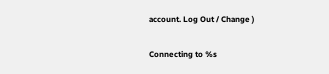account. Log Out / Change )

Connecting to %s